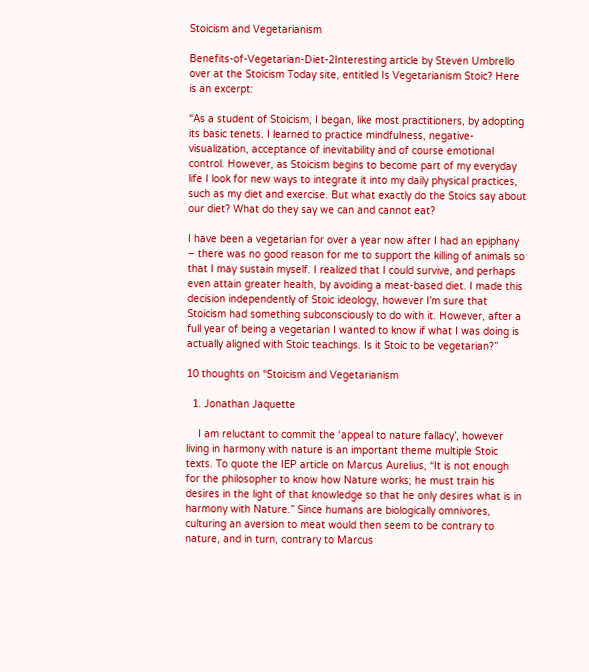Stoicism and Vegetarianism

Benefits-of-Vegetarian-Diet-2Interesting article by Steven Umbrello over at the Stoicism Today site, entitled Is Vegetarianism Stoic? Here is an excerpt:

“As a student of Stoicism, I began, like most practitioners, by adopting its basic tenets. I learned to practice mindfulness, negative-visualization, acceptance of inevitability and of course emotional control. However, as Stoicism begins to become part of my everyday life I look for new ways to integrate it into my daily physical practices, such as my diet and exercise. But what exactly do the Stoics say about our diet? What do they say we can and cannot eat?

I have been a vegetarian for over a year now after I had an epiphany – there was no good reason for me to support the killing of animals so that I may sustain myself. I realized that I could survive, and perhaps even attain greater health, by avoiding a meat-based diet. I made this decision independently of Stoic ideology, however I’m sure that Stoicism had something subconsciously to do with it. However, after a full year of being a vegetarian I wanted to know if what I was doing is actually aligned with Stoic teachings. Is it Stoic to be vegetarian?”

10 thoughts on “Stoicism and Vegetarianism

  1. Jonathan Jaquette

    I am reluctant to commit the ‘appeal to nature fallacy’, however living in harmony with nature is an important theme multiple Stoic texts. To quote the IEP article on Marcus Aurelius, “It is not enough for the philosopher to know how Nature works; he must train his desires in the light of that knowledge so that he only desires what is in harmony with Nature.” Since humans are biologically omnivores, culturing an aversion to meat would then seem to be contrary to nature, and in turn, contrary to Marcus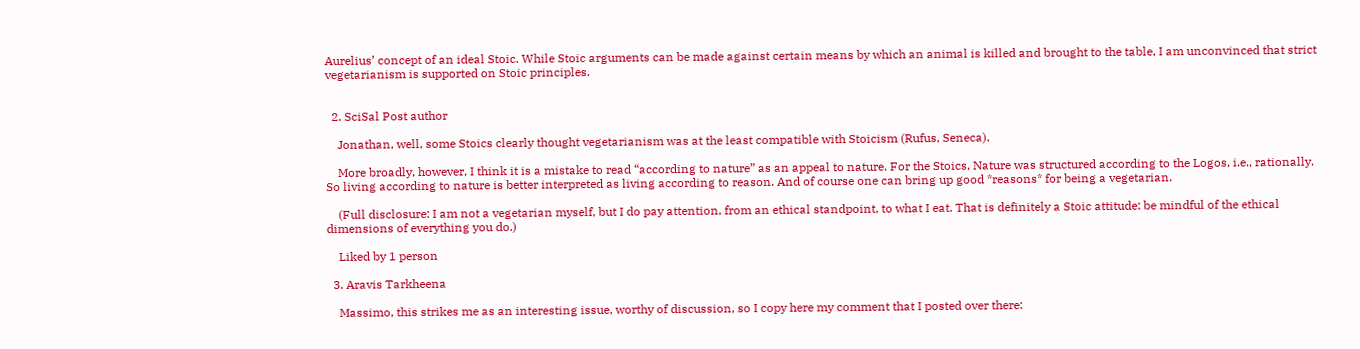Aurelius’ concept of an ideal Stoic. While Stoic arguments can be made against certain means by which an animal is killed and brought to the table, I am unconvinced that strict vegetarianism is supported on Stoic principles.


  2. SciSal Post author

    Jonathan, well, some Stoics clearly thought vegetarianism was at the least compatible with Stoicism (Rufus, Seneca).

    More broadly, however, I think it is a mistake to read “according to nature” as an appeal to nature. For the Stoics, Nature was structured according to the Logos, i.e., rationally. So living according to nature is better interpreted as living according to reason. And of course one can bring up good *reasons* for being a vegetarian.

    (Full disclosure: I am not a vegetarian myself, but I do pay attention, from an ethical standpoint, to what I eat. That is definitely a Stoic attitude: be mindful of the ethical dimensions of everything you do.)

    Liked by 1 person

  3. Aravis Tarkheena

    Massimo, this strikes me as an interesting issue, worthy of discussion, so I copy here my comment that I posted over there: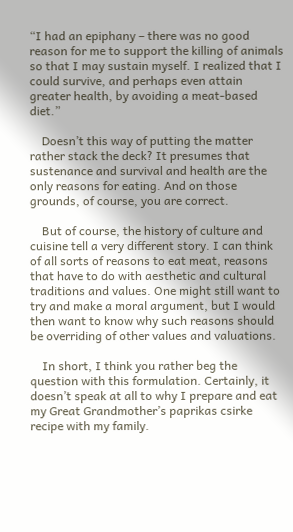“I had an epiphany – there was no good reason for me to support the killing of animals so that I may sustain myself. I realized that I could survive, and perhaps even attain greater health, by avoiding a meat-based diet.”

    Doesn’t this way of putting the matter rather stack the deck? It presumes that sustenance and survival and health are the only reasons for eating. And on those grounds, of course, you are correct.

    But of course, the history of culture and cuisine tell a very different story. I can think of all sorts of reasons to eat meat, reasons that have to do with aesthetic and cultural traditions and values. One might still want to try and make a moral argument, but I would then want to know why such reasons should be overriding of other values and valuations.

    In short, I think you rather beg the question with this formulation. Certainly, it doesn’t speak at all to why I prepare and eat my Great Grandmother’s paprikas csirke recipe with my family.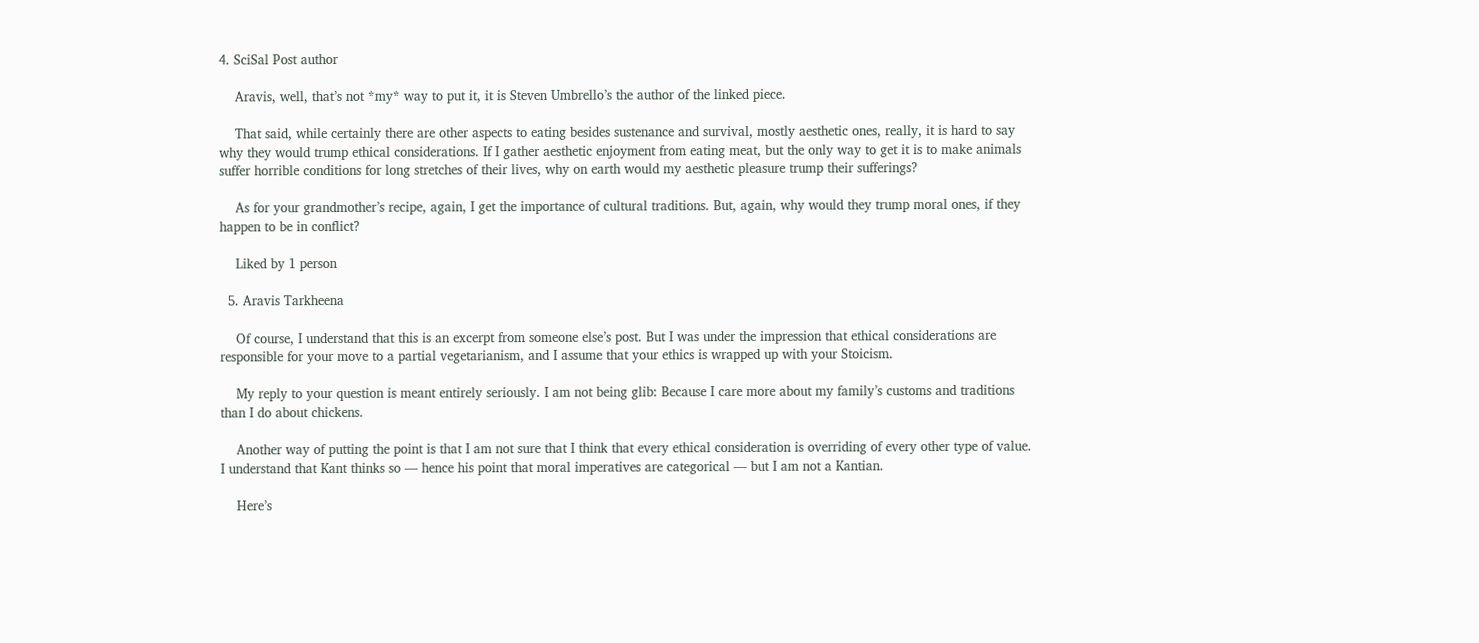4. SciSal Post author

    Aravis, well, that’s not *my* way to put it, it is Steven Umbrello’s the author of the linked piece.

    That said, while certainly there are other aspects to eating besides sustenance and survival, mostly aesthetic ones, really, it is hard to say why they would trump ethical considerations. If I gather aesthetic enjoyment from eating meat, but the only way to get it is to make animals suffer horrible conditions for long stretches of their lives, why on earth would my aesthetic pleasure trump their sufferings?

    As for your grandmother’s recipe, again, I get the importance of cultural traditions. But, again, why would they trump moral ones, if they happen to be in conflict?

    Liked by 1 person

  5. Aravis Tarkheena

    Of course, I understand that this is an excerpt from someone else’s post. But I was under the impression that ethical considerations are responsible for your move to a partial vegetarianism, and I assume that your ethics is wrapped up with your Stoicism.

    My reply to your question is meant entirely seriously. I am not being glib: Because I care more about my family’s customs and traditions than I do about chickens.

    Another way of putting the point is that I am not sure that I think that every ethical consideration is overriding of every other type of value. I understand that Kant thinks so — hence his point that moral imperatives are categorical — but I am not a Kantian.

    Here’s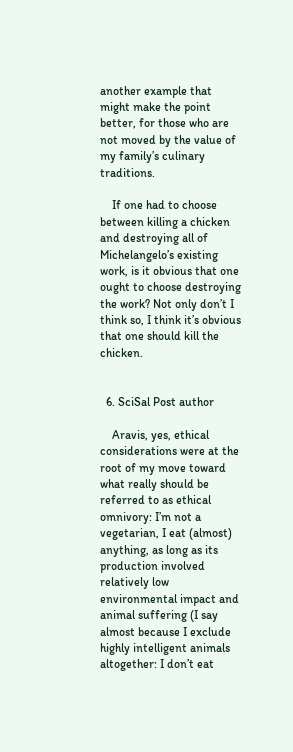another example that might make the point better, for those who are not moved by the value of my family’s culinary traditions.

    If one had to choose between killing a chicken and destroying all of Michelangelo’s existing work, is it obvious that one ought to choose destroying the work? Not only don’t I think so, I think it’s obvious that one should kill the chicken.


  6. SciSal Post author

    Aravis, yes, ethical considerations were at the root of my move toward what really should be referred to as ethical omnivory: I’m not a vegetarian, I eat (almost) anything, as long as its production involved relatively low environmental impact and animal suffering (I say almost because I exclude highly intelligent animals altogether: I don’t eat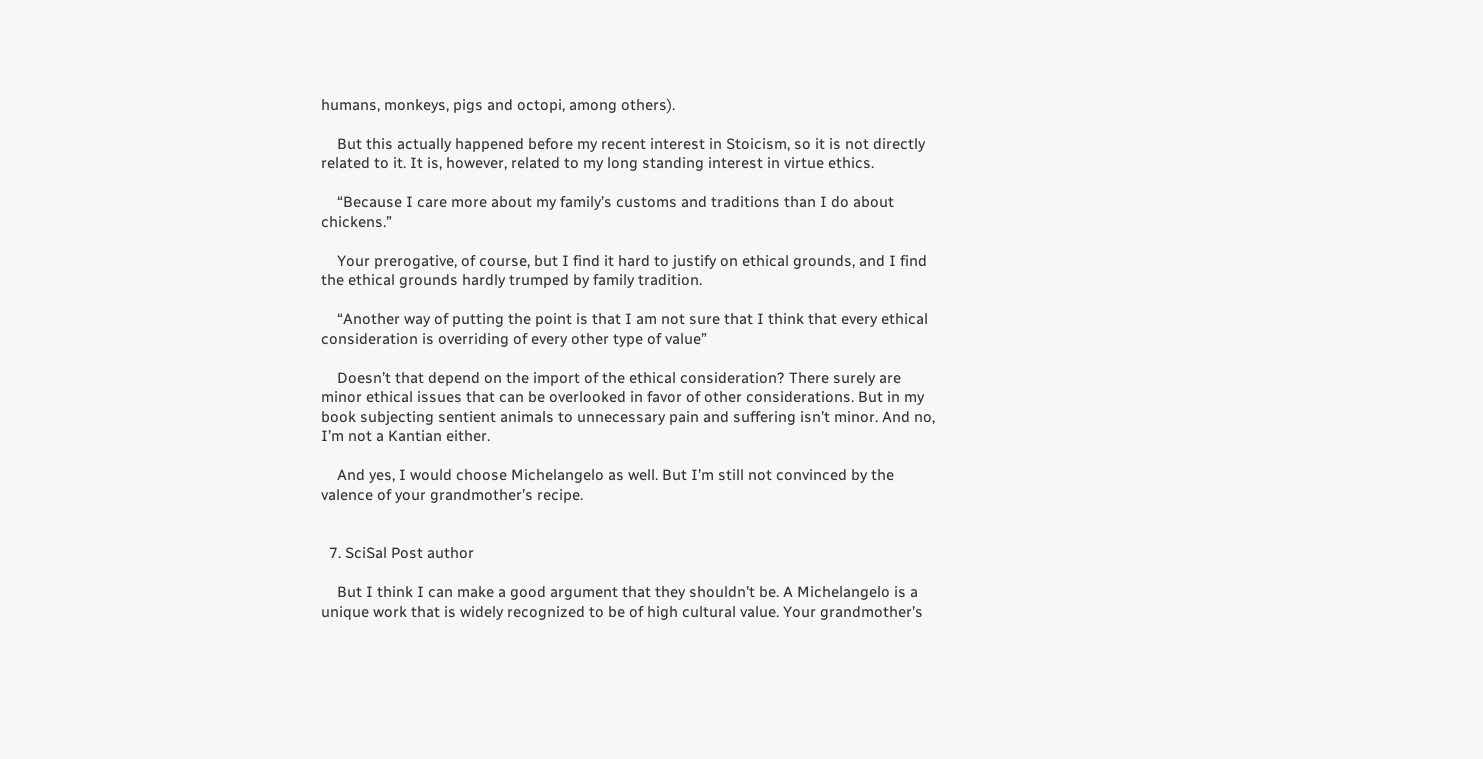humans, monkeys, pigs and octopi, among others).

    But this actually happened before my recent interest in Stoicism, so it is not directly related to it. It is, however, related to my long standing interest in virtue ethics.

    “Because I care more about my family’s customs and traditions than I do about chickens.”

    Your prerogative, of course, but I find it hard to justify on ethical grounds, and I find the ethical grounds hardly trumped by family tradition.

    “Another way of putting the point is that I am not sure that I think that every ethical consideration is overriding of every other type of value”

    Doesn’t that depend on the import of the ethical consideration? There surely are minor ethical issues that can be overlooked in favor of other considerations. But in my book subjecting sentient animals to unnecessary pain and suffering isn’t minor. And no, I’m not a Kantian either.

    And yes, I would choose Michelangelo as well. But I’m still not convinced by the valence of your grandmother’s recipe.


  7. SciSal Post author

    But I think I can make a good argument that they shouldn’t be. A Michelangelo is a unique work that is widely recognized to be of high cultural value. Your grandmother’s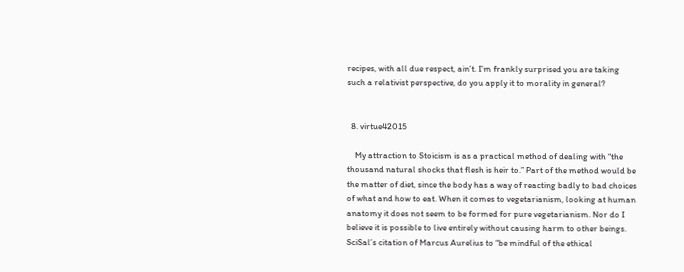recipes, with all due respect, ain’t. I’m frankly surprised you are taking such a relativist perspective, do you apply it to morality in general?


  8. virtue42015

    My attraction to Stoicism is as a practical method of dealing with “the thousand natural shocks that flesh is heir to.” Part of the method would be the matter of diet, since the body has a way of reacting badly to bad choices of what and how to eat. When it comes to vegetarianism, looking at human anatomy it does not seem to be formed for pure vegetarianism. Nor do I believe it is possible to live entirely without causing harm to other beings. SciSal’s citation of Marcus Aurelius to “be mindful of the ethical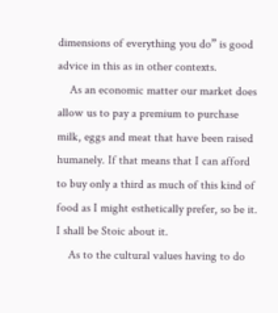dimensions of everything you do” is good advice in this as in other contexts.
    As an economic matter our market does allow us to pay a premium to purchase milk, eggs and meat that have been raised humanely. If that means that I can afford to buy only a third as much of this kind of food as I might esthetically prefer, so be it. I shall be Stoic about it.
    As to the cultural values having to do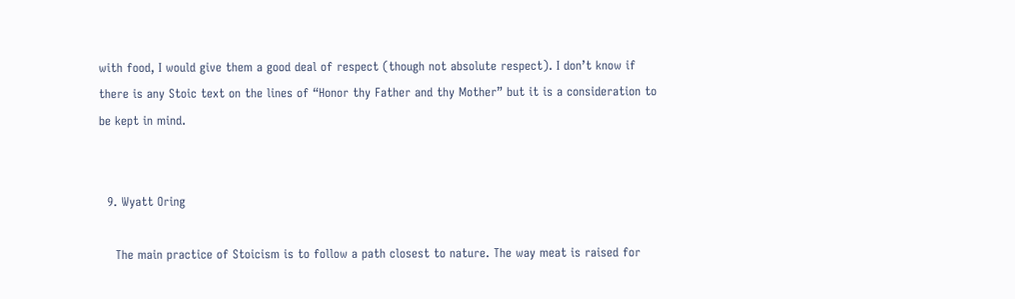with food, I would give them a good deal of respect (though not absolute respect). I don’t know if there is any Stoic text on the lines of “Honor thy Father and thy Mother” but it is a consideration to be kept in mind.


  9. Wyatt Oring

    The main practice of Stoicism is to follow a path closest to nature. The way meat is raised for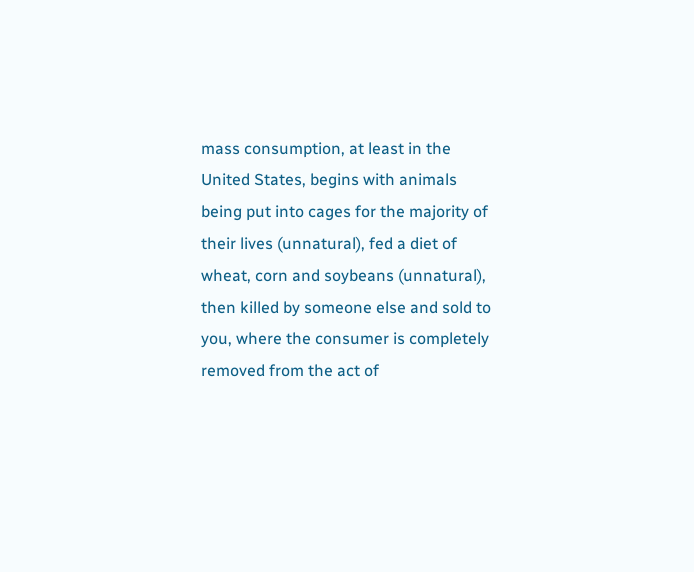mass consumption, at least in the United States, begins with animals being put into cages for the majority of their lives (unnatural), fed a diet of wheat, corn and soybeans (unnatural), then killed by someone else and sold to you, where the consumer is completely removed from the act of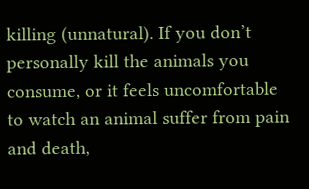killing (unnatural). If you don’t personally kill the animals you consume, or it feels uncomfortable to watch an animal suffer from pain and death,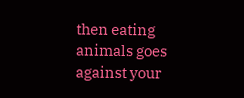then eating animals goes against your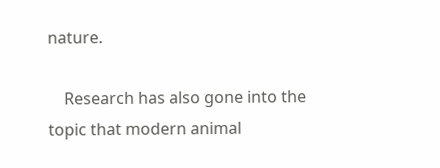nature.

    Research has also gone into the topic that modern animal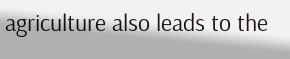agriculture also leads to the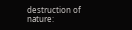destruction of nature: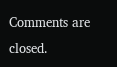Comments are closed.